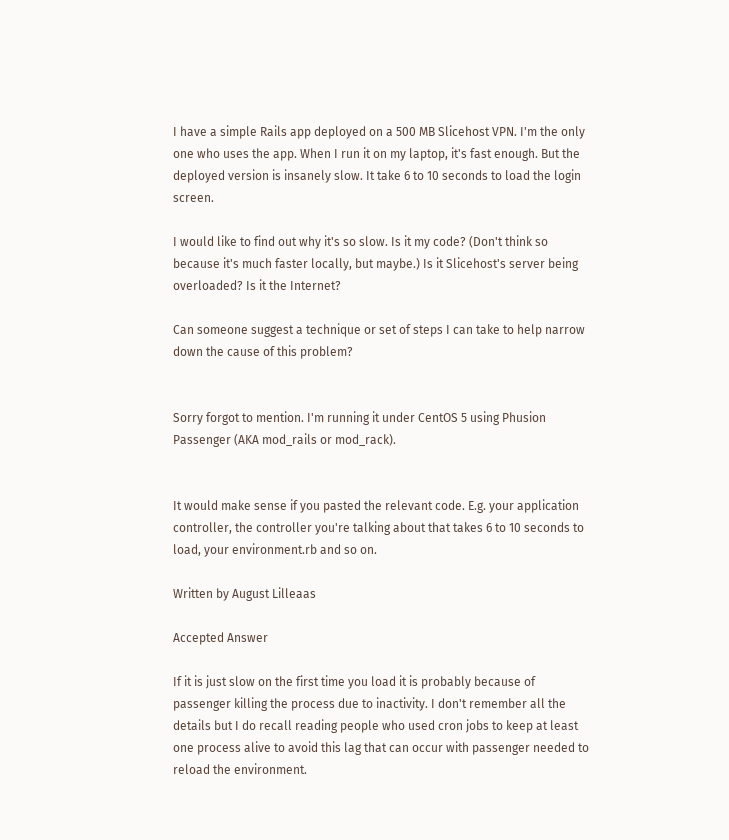I have a simple Rails app deployed on a 500 MB Slicehost VPN. I'm the only one who uses the app. When I run it on my laptop, it's fast enough. But the deployed version is insanely slow. It take 6 to 10 seconds to load the login screen.

I would like to find out why it's so slow. Is it my code? (Don't think so because it's much faster locally, but maybe.) Is it Slicehost's server being overloaded? Is it the Internet?

Can someone suggest a technique or set of steps I can take to help narrow down the cause of this problem?


Sorry forgot to mention. I'm running it under CentOS 5 using Phusion Passenger (AKA mod_rails or mod_rack).


It would make sense if you pasted the relevant code. E.g. your application controller, the controller you're talking about that takes 6 to 10 seconds to load, your environment.rb and so on.

Written by August Lilleaas

Accepted Answer

If it is just slow on the first time you load it is probably because of passenger killing the process due to inactivity. I don't remember all the details but I do recall reading people who used cron jobs to keep at least one process alive to avoid this lag that can occur with passenger needed to reload the environment.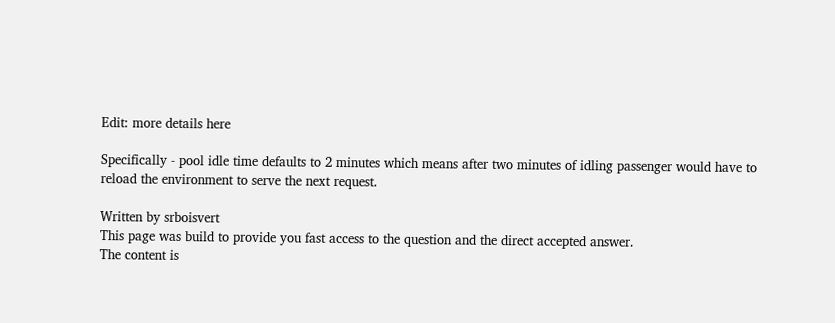Edit: more details here

Specifically - pool idle time defaults to 2 minutes which means after two minutes of idling passenger would have to reload the environment to serve the next request.

Written by srboisvert
This page was build to provide you fast access to the question and the direct accepted answer.
The content is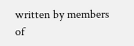written by members of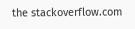the stackoverflow.com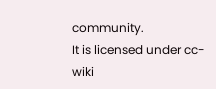community.
It is licensed under cc-wiki